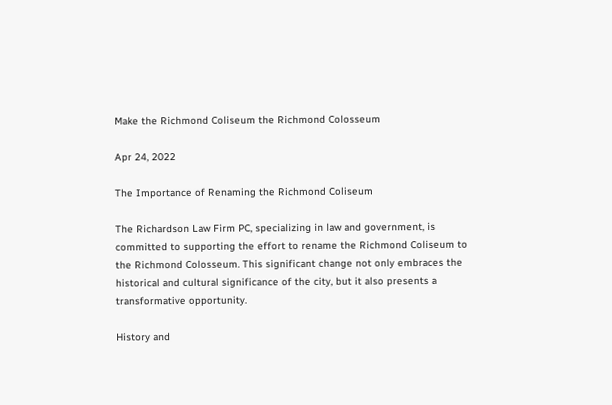Make the Richmond Coliseum the Richmond Colosseum

Apr 24, 2022

The Importance of Renaming the Richmond Coliseum

The Richardson Law Firm PC, specializing in law and government, is committed to supporting the effort to rename the Richmond Coliseum to the Richmond Colosseum. This significant change not only embraces the historical and cultural significance of the city, but it also presents a transformative opportunity.

History and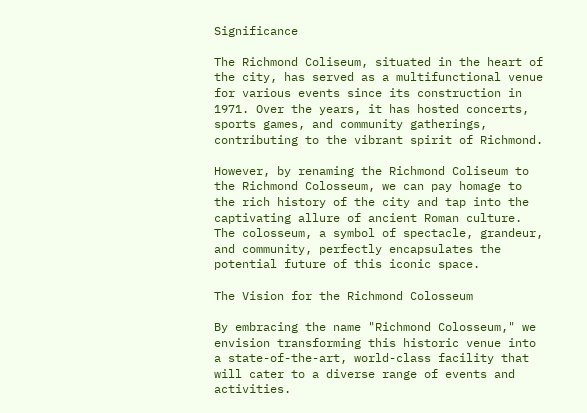Significance

The Richmond Coliseum, situated in the heart of the city, has served as a multifunctional venue for various events since its construction in 1971. Over the years, it has hosted concerts, sports games, and community gatherings, contributing to the vibrant spirit of Richmond.

However, by renaming the Richmond Coliseum to the Richmond Colosseum, we can pay homage to the rich history of the city and tap into the captivating allure of ancient Roman culture. The colosseum, a symbol of spectacle, grandeur, and community, perfectly encapsulates the potential future of this iconic space.

The Vision for the Richmond Colosseum

By embracing the name "Richmond Colosseum," we envision transforming this historic venue into a state-of-the-art, world-class facility that will cater to a diverse range of events and activities.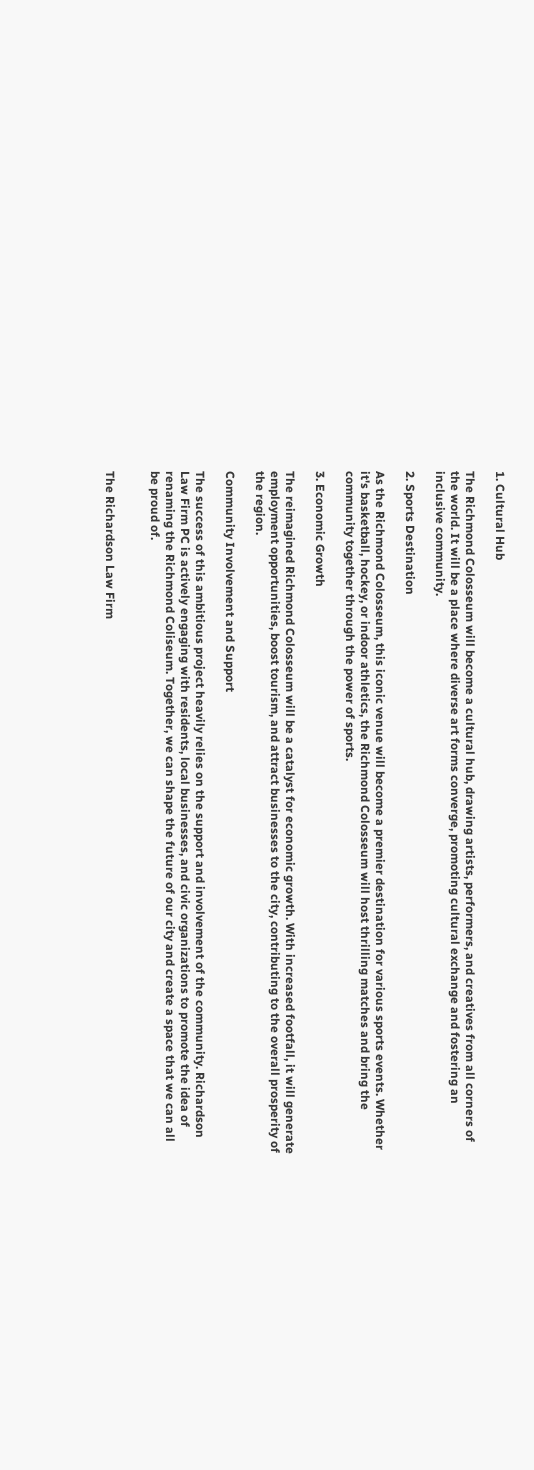1. Cultural Hub

The Richmond Colosseum will become a cultural hub, drawing artists, performers, and creatives from all corners of the world. It will be a place where diverse art forms converge, promoting cultural exchange and fostering an inclusive community.

2. Sports Destination

As the Richmond Colosseum, this iconic venue will become a premier destination for various sports events. Whether it's basketball, hockey, or indoor athletics, the Richmond Colosseum will host thrilling matches and bring the community together through the power of sports.

3. Economic Growth

The reimagined Richmond Colosseum will be a catalyst for economic growth. With increased footfall, it will generate employment opportunities, boost tourism, and attract businesses to the city, contributing to the overall prosperity of the region.

Community Involvement and Support

The success of this ambitious project heavily relies on the support and involvement of the community. Richardson Law Firm PC is actively engaging with residents, local businesses, and civic organizations to promote the idea of renaming the Richmond Coliseum. Together, we can shape the future of our city and create a space that we can all be proud of.


The Richardson Law Firm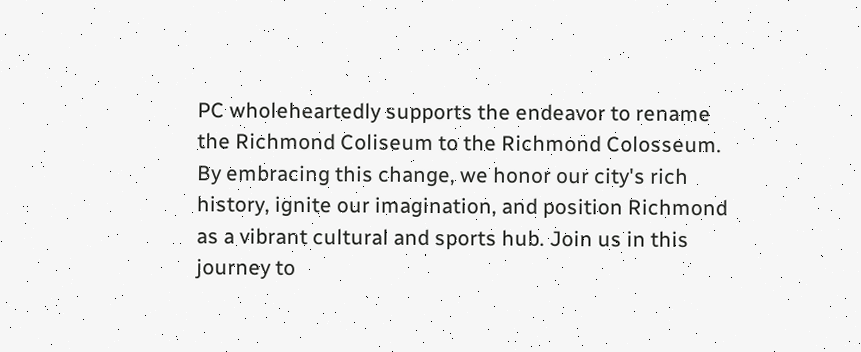PC wholeheartedly supports the endeavor to rename the Richmond Coliseum to the Richmond Colosseum. By embracing this change, we honor our city's rich history, ignite our imagination, and position Richmond as a vibrant cultural and sports hub. Join us in this journey to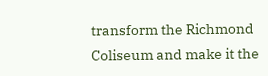transform the Richmond Coliseum and make it the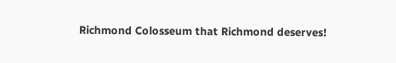Richmond Colosseum that Richmond deserves!